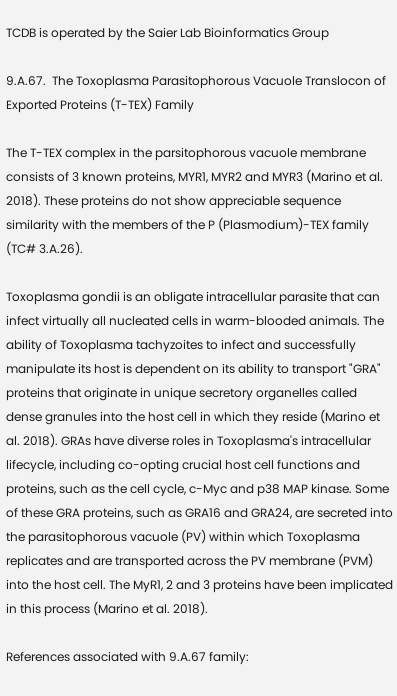TCDB is operated by the Saier Lab Bioinformatics Group

9.A.67.  The Toxoplasma Parasitophorous Vacuole Translocon of Exported Proteins (T-TEX) Family

The T-TEX complex in the parsitophorous vacuole membrane consists of 3 known proteins, MYR1, MYR2 and MYR3 (Marino et al. 2018). These proteins do not show appreciable sequence similarity with the members of the P (Plasmodium)-TEX family (TC# 3.A.26).

Toxoplasma gondii is an obligate intracellular parasite that can infect virtually all nucleated cells in warm-blooded animals. The ability of Toxoplasma tachyzoites to infect and successfully manipulate its host is dependent on its ability to transport "GRA" proteins that originate in unique secretory organelles called dense granules into the host cell in which they reside (Marino et al. 2018). GRAs have diverse roles in Toxoplasma's intracellular lifecycle, including co-opting crucial host cell functions and proteins, such as the cell cycle, c-Myc and p38 MAP kinase. Some of these GRA proteins, such as GRA16 and GRA24, are secreted into the parasitophorous vacuole (PV) within which Toxoplasma replicates and are transported across the PV membrane (PVM) into the host cell. The MyR1, 2 and 3 proteins have been implicated in this process (Marino et al. 2018).

References associated with 9.A.67 family: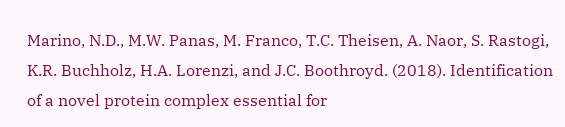Marino, N.D., M.W. Panas, M. Franco, T.C. Theisen, A. Naor, S. Rastogi, K.R. Buchholz, H.A. Lorenzi, and J.C. Boothroyd. (2018). Identification of a novel protein complex essential for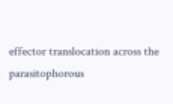effector translocation across the parasitophorous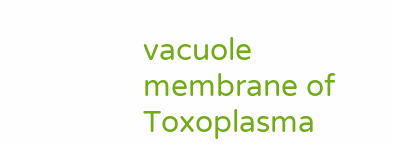vacuole membrane of Toxoplasma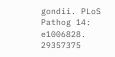gondii. PLoS Pathog 14: e1006828. 29357375